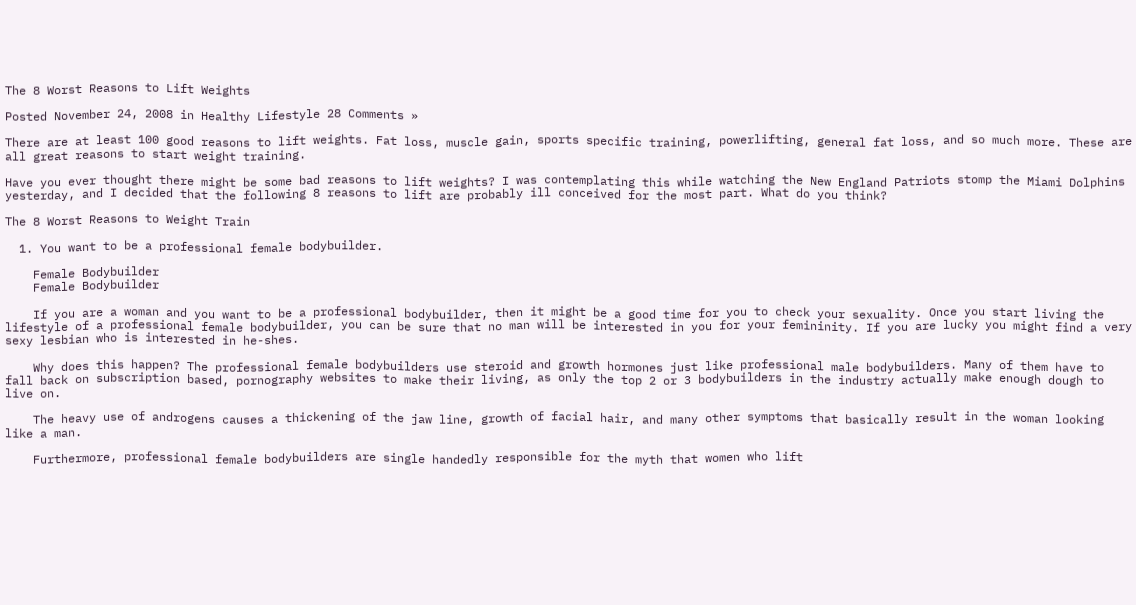The 8 Worst Reasons to Lift Weights

Posted November 24, 2008 in Healthy Lifestyle 28 Comments »

There are at least 100 good reasons to lift weights. Fat loss, muscle gain, sports specific training, powerlifting, general fat loss, and so much more. These are all great reasons to start weight training.

Have you ever thought there might be some bad reasons to lift weights? I was contemplating this while watching the New England Patriots stomp the Miami Dolphins yesterday, and I decided that the following 8 reasons to lift are probably ill conceived for the most part. What do you think?

The 8 Worst Reasons to Weight Train

  1. You want to be a professional female bodybuilder.

    Female Bodybuilder
    Female Bodybuilder

    If you are a woman and you want to be a professional bodybuilder, then it might be a good time for you to check your sexuality. Once you start living the lifestyle of a professional female bodybuilder, you can be sure that no man will be interested in you for your femininity. If you are lucky you might find a very sexy lesbian who is interested in he-shes.

    Why does this happen? The professional female bodybuilders use steroid and growth hormones just like professional male bodybuilders. Many of them have to fall back on subscription based, pornography websites to make their living, as only the top 2 or 3 bodybuilders in the industry actually make enough dough to live on.

    The heavy use of androgens causes a thickening of the jaw line, growth of facial hair, and many other symptoms that basically result in the woman looking like a man.

    Furthermore, professional female bodybuilders are single handedly responsible for the myth that women who lift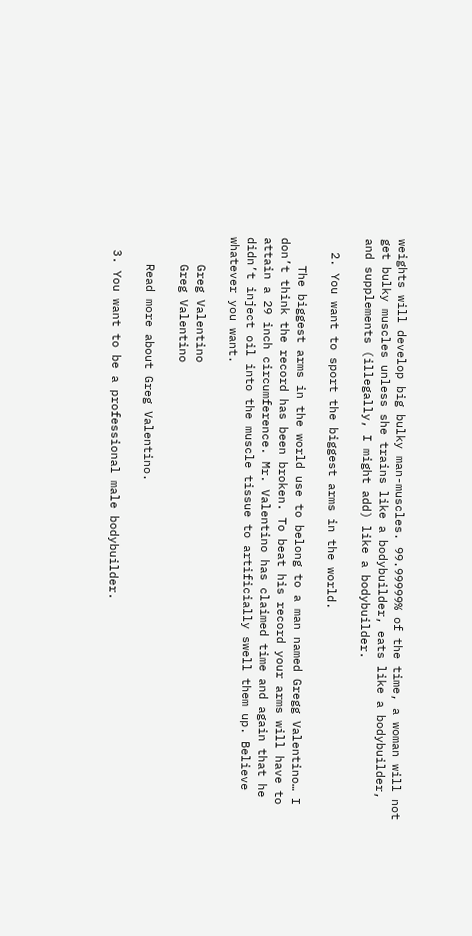weights will develop big bulky man-muscles. 99.99999% of the time, a woman will not get bulky muscles unless she trains like a bodybuilder, eats like a bodybuilder, and supplements (illegally, I might add) like a bodybuilder.

  2. You want to sport the biggest arms in the world.

    The biggest arms in the world use to belong to a man named Gregg Valentino… I don’t think the record has been broken. To beat his record your arms will have to attain a 29 inch circumference. Mr. Valentino has claimed time and again that he didn’t inject oil into the muscle tissue to artificially swell them up. Believe whatever you want.

    Greg Valentino
    Greg Valentino

    Read more about Greg Valentino.

  3. You want to be a professional male bodybuilder.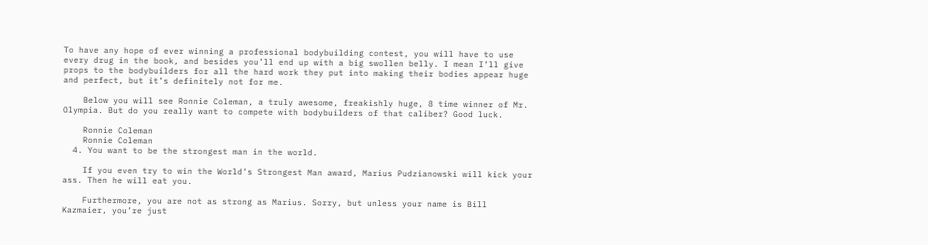To have any hope of ever winning a professional bodybuilding contest, you will have to use every drug in the book, and besides you’ll end up with a big swollen belly. I mean I’ll give props to the bodybuilders for all the hard work they put into making their bodies appear huge and perfect, but it’s definitely not for me.

    Below you will see Ronnie Coleman, a truly awesome, freakishly huge, 8 time winner of Mr. Olympia. But do you really want to compete with bodybuilders of that caliber? Good luck.

    Ronnie Coleman
    Ronnie Coleman
  4. You want to be the strongest man in the world.

    If you even try to win the World’s Strongest Man award, Marius Pudzianowski will kick your ass. Then he will eat you.

    Furthermore, you are not as strong as Marius. Sorry, but unless your name is Bill Kazmaier, you’re just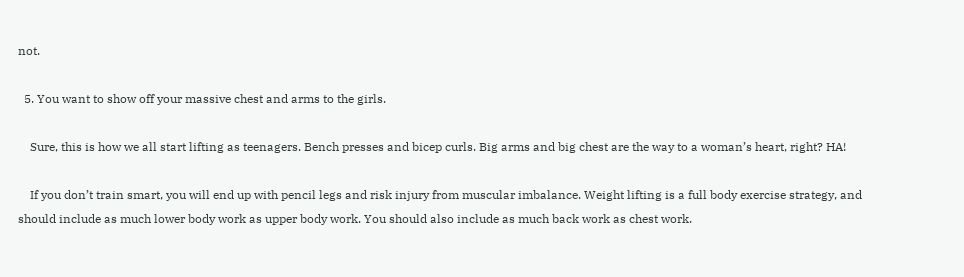not.

  5. You want to show off your massive chest and arms to the girls.

    Sure, this is how we all start lifting as teenagers. Bench presses and bicep curls. Big arms and big chest are the way to a woman’s heart, right? HA!

    If you don’t train smart, you will end up with pencil legs and risk injury from muscular imbalance. Weight lifting is a full body exercise strategy, and should include as much lower body work as upper body work. You should also include as much back work as chest work.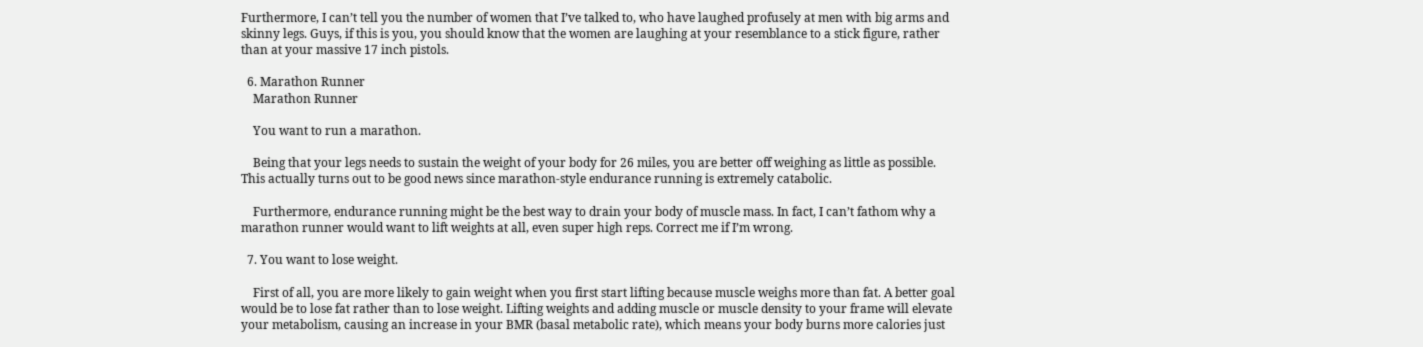Furthermore, I can’t tell you the number of women that I’ve talked to, who have laughed profusely at men with big arms and skinny legs. Guys, if this is you, you should know that the women are laughing at your resemblance to a stick figure, rather than at your massive 17 inch pistols.

  6. Marathon Runner
    Marathon Runner

    You want to run a marathon.

    Being that your legs needs to sustain the weight of your body for 26 miles, you are better off weighing as little as possible. This actually turns out to be good news since marathon-style endurance running is extremely catabolic.

    Furthermore, endurance running might be the best way to drain your body of muscle mass. In fact, I can’t fathom why a marathon runner would want to lift weights at all, even super high reps. Correct me if I’m wrong.

  7. You want to lose weight.

    First of all, you are more likely to gain weight when you first start lifting because muscle weighs more than fat. A better goal would be to lose fat rather than to lose weight. Lifting weights and adding muscle or muscle density to your frame will elevate your metabolism, causing an increase in your BMR (basal metabolic rate), which means your body burns more calories just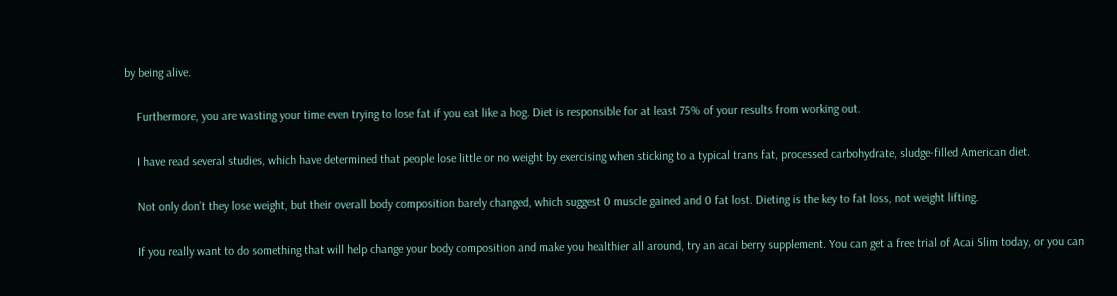by being alive.

    Furthermore, you are wasting your time even trying to lose fat if you eat like a hog. Diet is responsible for at least 75% of your results from working out.

    I have read several studies, which have determined that people lose little or no weight by exercising when sticking to a typical trans fat, processed carbohydrate, sludge-filled American diet.

    Not only don’t they lose weight, but their overall body composition barely changed, which suggest 0 muscle gained and 0 fat lost. Dieting is the key to fat loss, not weight lifting.

    If you really want to do something that will help change your body composition and make you healthier all around, try an acai berry supplement. You can get a free trial of Acai Slim today, or you can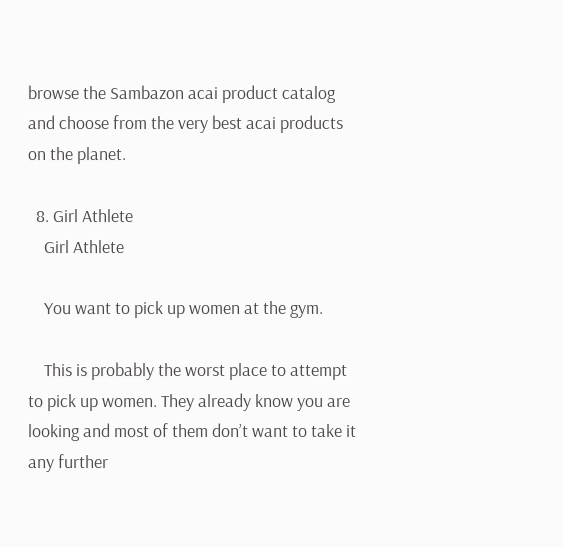browse the Sambazon acai product catalog and choose from the very best acai products on the planet.

  8. Girl Athlete
    Girl Athlete

    You want to pick up women at the gym.

    This is probably the worst place to attempt to pick up women. They already know you are looking and most of them don’t want to take it any further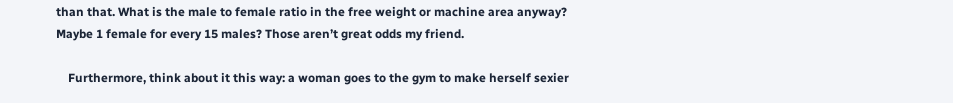than that. What is the male to female ratio in the free weight or machine area anyway? Maybe 1 female for every 15 males? Those aren’t great odds my friend.

    Furthermore, think about it this way: a woman goes to the gym to make herself sexier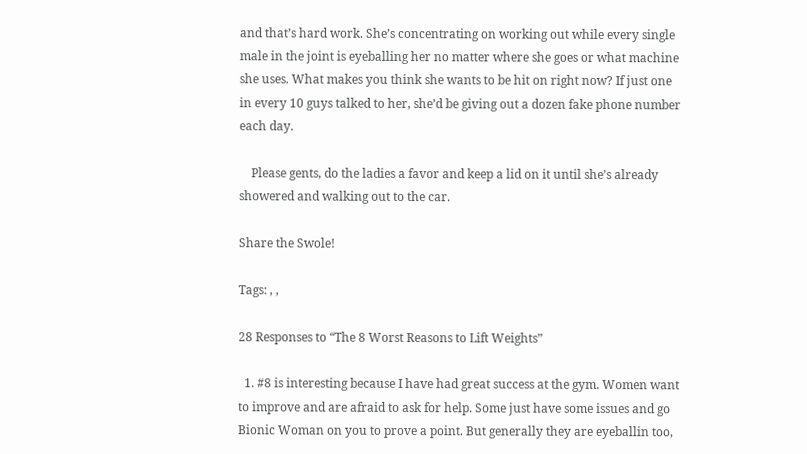and that’s hard work. She’s concentrating on working out while every single male in the joint is eyeballing her no matter where she goes or what machine she uses. What makes you think she wants to be hit on right now? If just one in every 10 guys talked to her, she’d be giving out a dozen fake phone number each day.

    Please gents, do the ladies a favor and keep a lid on it until she’s already showered and walking out to the car.

Share the Swole!

Tags: , ,

28 Responses to “The 8 Worst Reasons to Lift Weights”

  1. #8 is interesting because I have had great success at the gym. Women want to improve and are afraid to ask for help. Some just have some issues and go Bionic Woman on you to prove a point. But generally they are eyeballin too,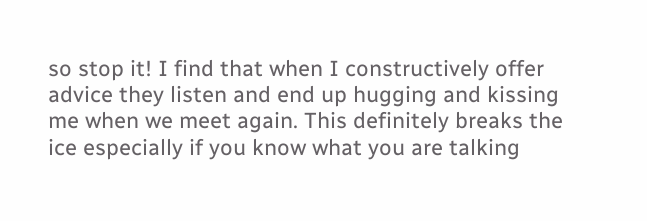so stop it! I find that when I constructively offer advice they listen and end up hugging and kissing me when we meet again. This definitely breaks the ice especially if you know what you are talking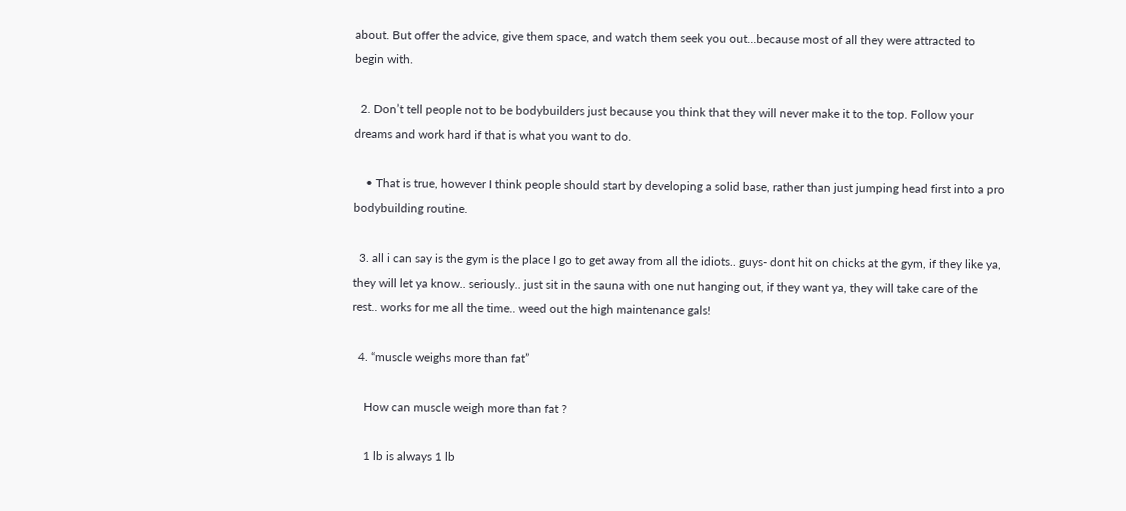about. But offer the advice, give them space, and watch them seek you out…because most of all they were attracted to begin with.

  2. Don’t tell people not to be bodybuilders just because you think that they will never make it to the top. Follow your dreams and work hard if that is what you want to do.

    • That is true, however I think people should start by developing a solid base, rather than just jumping head first into a pro bodybuilding routine.

  3. all i can say is the gym is the place I go to get away from all the idiots.. guys- dont hit on chicks at the gym, if they like ya, they will let ya know.. seriously.. just sit in the sauna with one nut hanging out, if they want ya, they will take care of the rest.. works for me all the time.. weed out the high maintenance gals!

  4. “muscle weighs more than fat”

    How can muscle weigh more than fat ?

    1 lb is always 1 lb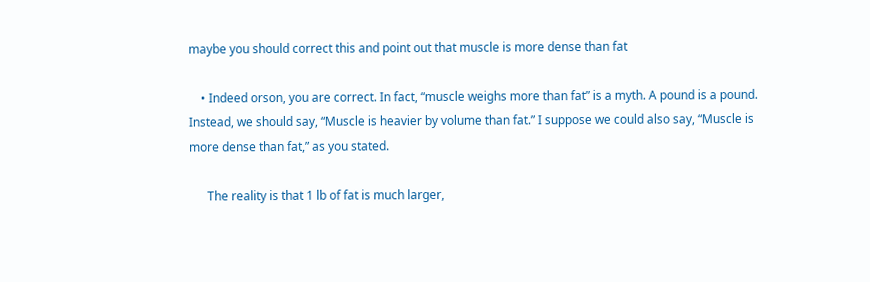maybe you should correct this and point out that muscle is more dense than fat

    • Indeed orson, you are correct. In fact, “muscle weighs more than fat” is a myth. A pound is a pound. Instead, we should say, “Muscle is heavier by volume than fat.” I suppose we could also say, “Muscle is more dense than fat,” as you stated.

      The reality is that 1 lb of fat is much larger,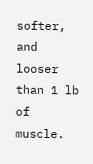softer, and looser than 1 lb of muscle.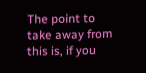The point to take away from this is, if you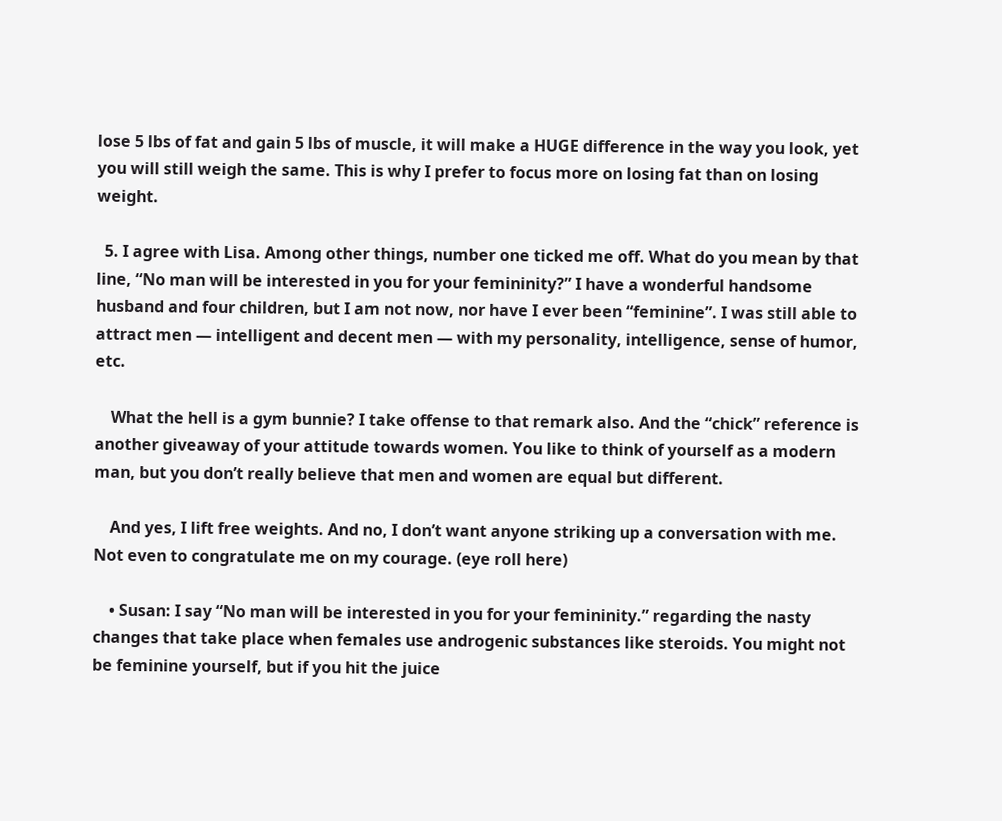lose 5 lbs of fat and gain 5 lbs of muscle, it will make a HUGE difference in the way you look, yet you will still weigh the same. This is why I prefer to focus more on losing fat than on losing weight.

  5. I agree with Lisa. Among other things, number one ticked me off. What do you mean by that line, “No man will be interested in you for your femininity?” I have a wonderful handsome husband and four children, but I am not now, nor have I ever been “feminine”. I was still able to attract men — intelligent and decent men — with my personality, intelligence, sense of humor, etc.

    What the hell is a gym bunnie? I take offense to that remark also. And the “chick” reference is another giveaway of your attitude towards women. You like to think of yourself as a modern man, but you don’t really believe that men and women are equal but different.

    And yes, I lift free weights. And no, I don’t want anyone striking up a conversation with me. Not even to congratulate me on my courage. (eye roll here)

    • Susan: I say “No man will be interested in you for your femininity.” regarding the nasty changes that take place when females use androgenic substances like steroids. You might not be feminine yourself, but if you hit the juice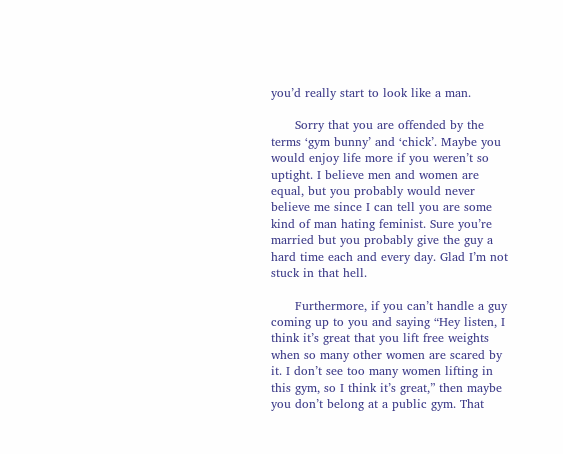you’d really start to look like a man.

      Sorry that you are offended by the terms ‘gym bunny’ and ‘chick’. Maybe you would enjoy life more if you weren’t so uptight. I believe men and women are equal, but you probably would never believe me since I can tell you are some kind of man hating feminist. Sure you’re married but you probably give the guy a hard time each and every day. Glad I’m not stuck in that hell.

      Furthermore, if you can’t handle a guy coming up to you and saying “Hey listen, I think it’s great that you lift free weights when so many other women are scared by it. I don’t see too many women lifting in this gym, so I think it’s great,” then maybe you don’t belong at a public gym. That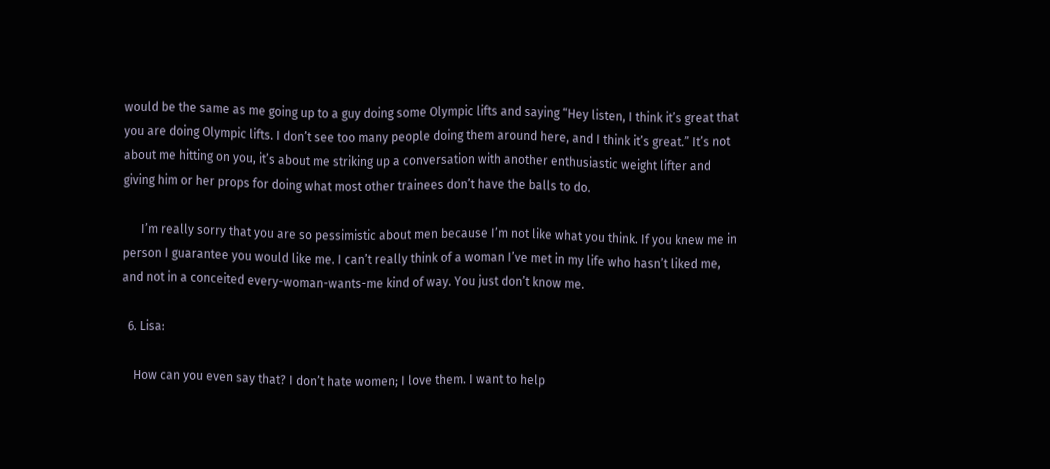would be the same as me going up to a guy doing some Olympic lifts and saying “Hey listen, I think it’s great that you are doing Olympic lifts. I don’t see too many people doing them around here, and I think it’s great.” It’s not about me hitting on you, it’s about me striking up a conversation with another enthusiastic weight lifter and giving him or her props for doing what most other trainees don’t have the balls to do.

      I’m really sorry that you are so pessimistic about men because I’m not like what you think. If you knew me in person I guarantee you would like me. I can’t really think of a woman I’ve met in my life who hasn’t liked me, and not in a conceited every-woman-wants-me kind of way. You just don’t know me.

  6. Lisa:

    How can you even say that? I don’t hate women; I love them. I want to help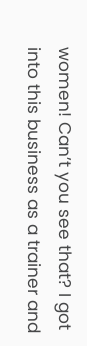women! Can’t you see that? I got into this business as a trainer and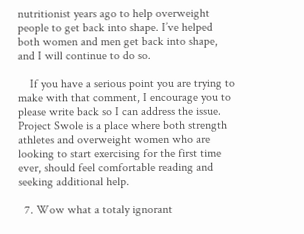nutritionist years ago to help overweight people to get back into shape. I’ve helped both women and men get back into shape, and I will continue to do so.

    If you have a serious point you are trying to make with that comment, I encourage you to please write back so I can address the issue. Project Swole is a place where both strength athletes and overweight women who are looking to start exercising for the first time ever, should feel comfortable reading and seeking additional help.

  7. Wow what a totaly ignorant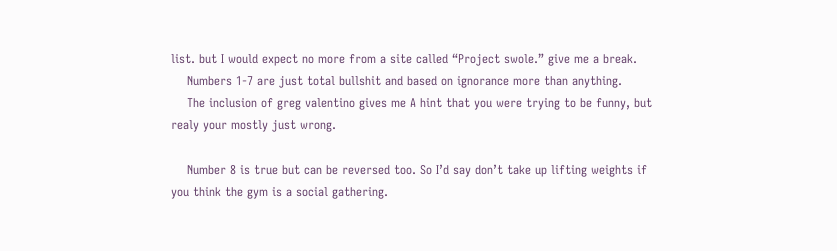list. but I would expect no more from a site called “Project swole.” give me a break.
    Numbers 1-7 are just total bullshit and based on ignorance more than anything.
    The inclusion of greg valentino gives me A hint that you were trying to be funny, but realy your mostly just wrong.

    Number 8 is true but can be reversed too. So I’d say don’t take up lifting weights if you think the gym is a social gathering.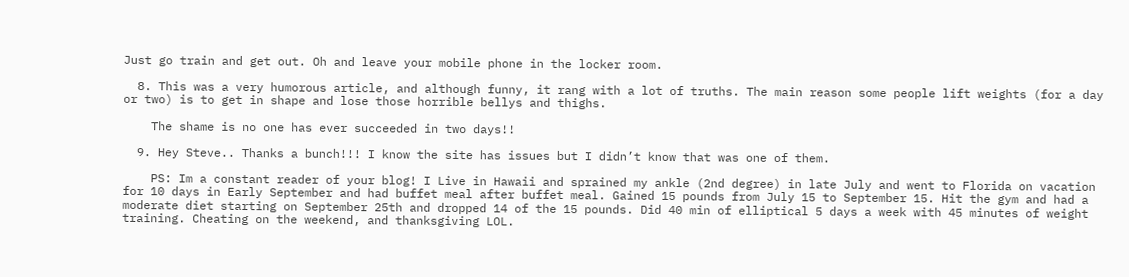Just go train and get out. Oh and leave your mobile phone in the locker room.

  8. This was a very humorous article, and although funny, it rang with a lot of truths. The main reason some people lift weights (for a day or two) is to get in shape and lose those horrible bellys and thighs.

    The shame is no one has ever succeeded in two days!!

  9. Hey Steve.. Thanks a bunch!!! I know the site has issues but I didn’t know that was one of them.

    PS: Im a constant reader of your blog! I Live in Hawaii and sprained my ankle (2nd degree) in late July and went to Florida on vacation for 10 days in Early September and had buffet meal after buffet meal. Gained 15 pounds from July 15 to September 15. Hit the gym and had a moderate diet starting on September 25th and dropped 14 of the 15 pounds. Did 40 min of elliptical 5 days a week with 45 minutes of weight training. Cheating on the weekend, and thanksgiving LOL.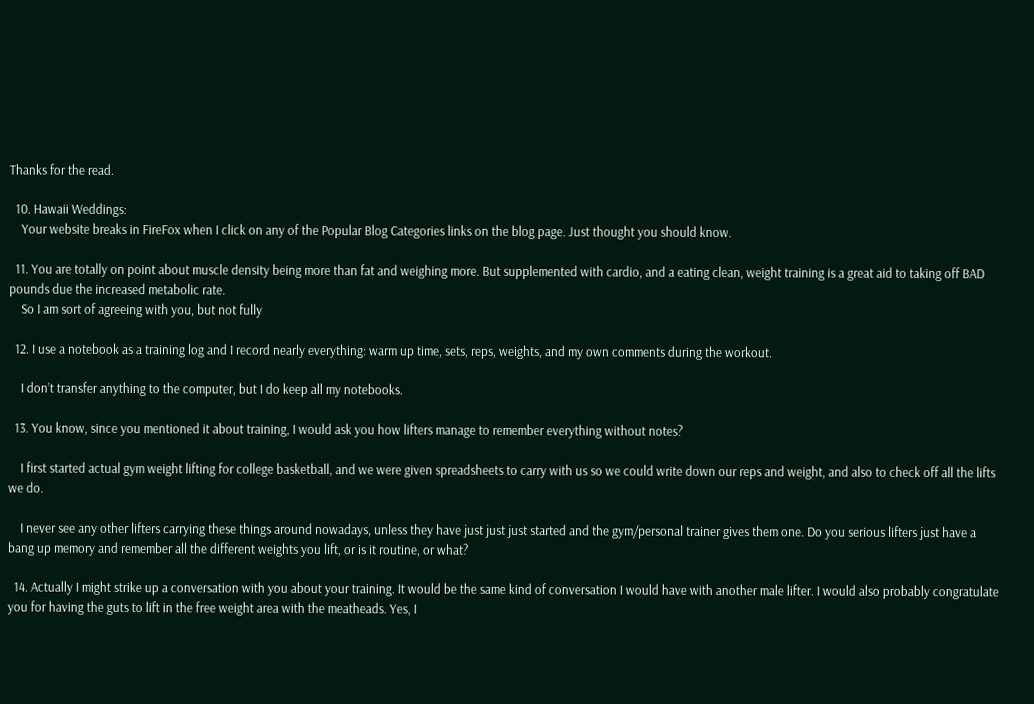Thanks for the read.

  10. Hawaii Weddings:
    Your website breaks in FireFox when I click on any of the Popular Blog Categories links on the blog page. Just thought you should know.

  11. You are totally on point about muscle density being more than fat and weighing more. But supplemented with cardio, and a eating clean, weight training is a great aid to taking off BAD pounds due the increased metabolic rate.
    So I am sort of agreeing with you, but not fully

  12. I use a notebook as a training log and I record nearly everything: warm up time, sets, reps, weights, and my own comments during the workout.

    I don’t transfer anything to the computer, but I do keep all my notebooks.

  13. You know, since you mentioned it about training, I would ask you how lifters manage to remember everything without notes?

    I first started actual gym weight lifting for college basketball, and we were given spreadsheets to carry with us so we could write down our reps and weight, and also to check off all the lifts we do.

    I never see any other lifters carrying these things around nowadays, unless they have just just just started and the gym/personal trainer gives them one. Do you serious lifters just have a bang up memory and remember all the different weights you lift, or is it routine, or what?

  14. Actually I might strike up a conversation with you about your training. It would be the same kind of conversation I would have with another male lifter. I would also probably congratulate you for having the guts to lift in the free weight area with the meatheads. Yes, I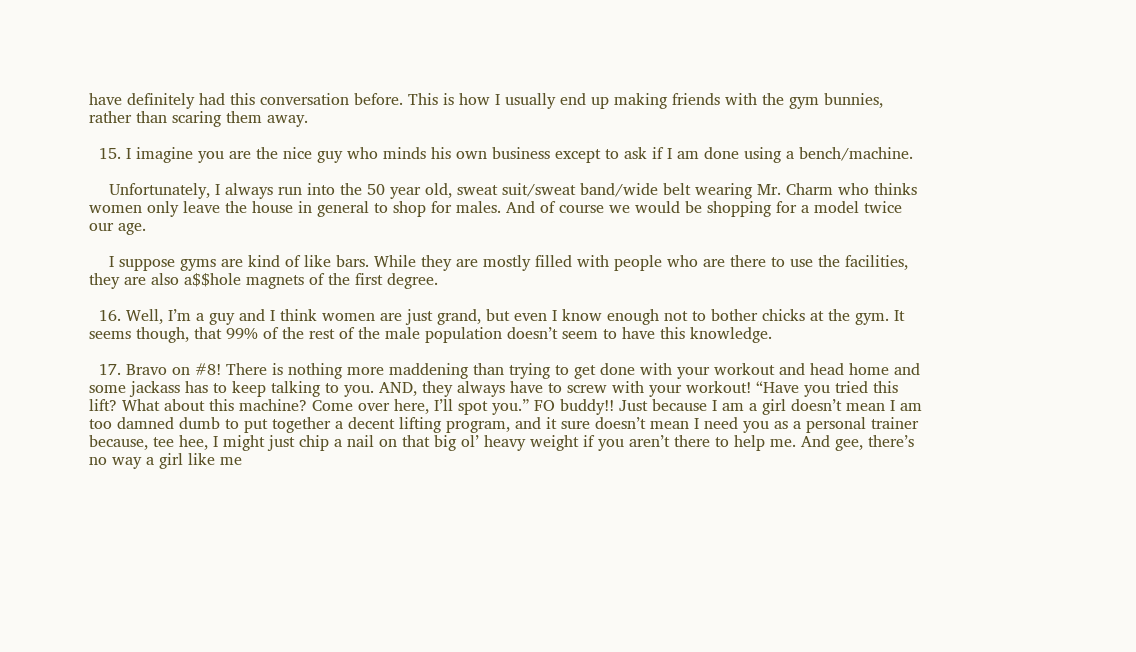have definitely had this conversation before. This is how I usually end up making friends with the gym bunnies, rather than scaring them away.

  15. I imagine you are the nice guy who minds his own business except to ask if I am done using a bench/machine.

    Unfortunately, I always run into the 50 year old, sweat suit/sweat band/wide belt wearing Mr. Charm who thinks women only leave the house in general to shop for males. And of course we would be shopping for a model twice our age.

    I suppose gyms are kind of like bars. While they are mostly filled with people who are there to use the facilities, they are also a$$hole magnets of the first degree.

  16. Well, I’m a guy and I think women are just grand, but even I know enough not to bother chicks at the gym. It seems though, that 99% of the rest of the male population doesn’t seem to have this knowledge.

  17. Bravo on #8! There is nothing more maddening than trying to get done with your workout and head home and some jackass has to keep talking to you. AND, they always have to screw with your workout! “Have you tried this lift? What about this machine? Come over here, I’ll spot you.” FO buddy!! Just because I am a girl doesn’t mean I am too damned dumb to put together a decent lifting program, and it sure doesn’t mean I need you as a personal trainer because, tee hee, I might just chip a nail on that big ol’ heavy weight if you aren’t there to help me. And gee, there’s no way a girl like me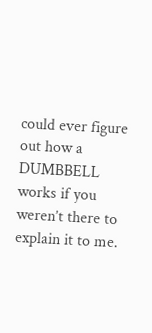could ever figure out how a DUMBBELL works if you weren’t there to explain it to me.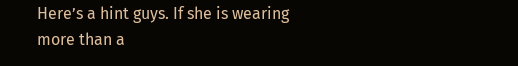Here’s a hint guys. If she is wearing more than a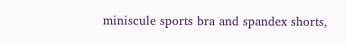miniscule sports bra and spandex shorts,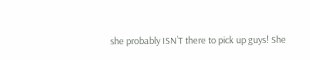she probably ISN’T there to pick up guys! She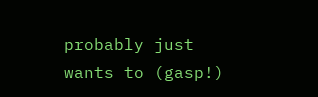probably just wants to (gasp!)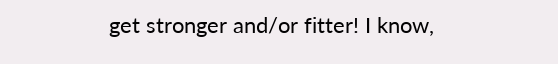get stronger and/or fitter! I know,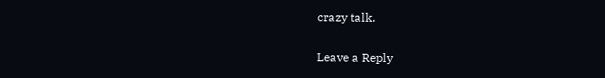crazy talk.

Leave a Reply